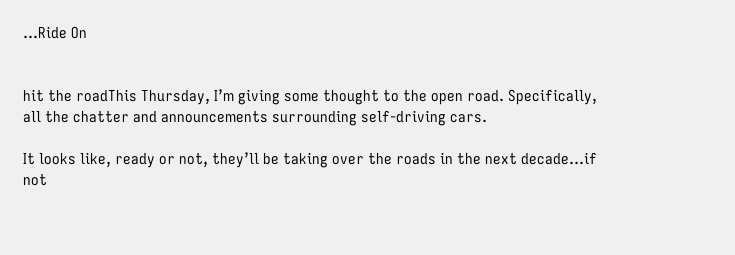…Ride On


hit the roadThis Thursday, I’m giving some thought to the open road. Specifically, all the chatter and announcements surrounding self-driving cars.

It looks like, ready or not, they’ll be taking over the roads in the next decade…if not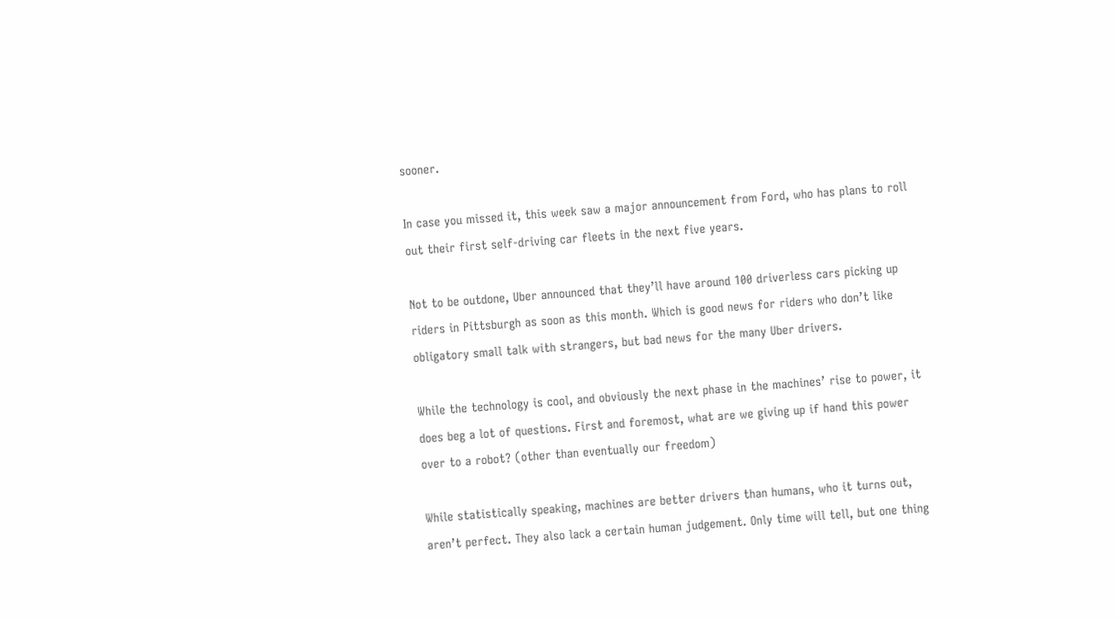sooner.

In case you missed it, this week saw a major announcement from Ford, who has plans to roll out their first self-driving car fleets in the next five years.

Not to be outdone, Uber announced that they’ll have around 100 driverless cars picking up riders in Pittsburgh as soon as this month. Which is good news for riders who don’t like obligatory small talk with strangers, but bad news for the many Uber drivers.

While the technology is cool, and obviously the next phase in the machines’ rise to power, it does beg a lot of questions. First and foremost, what are we giving up if hand this power over to a robot? (other than eventually our freedom)

While statistically speaking, machines are better drivers than humans, who it turns out, aren’t perfect. They also lack a certain human judgement. Only time will tell, but one thing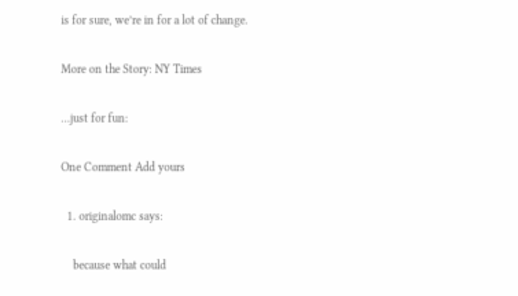is for sure, we’re in for a lot of change.

More on the Story: NY Times

…just for fun:

One Comment Add yours

  1. originalomc says:

    because what could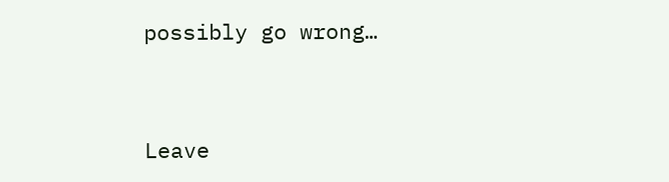possibly go wrong…


Leave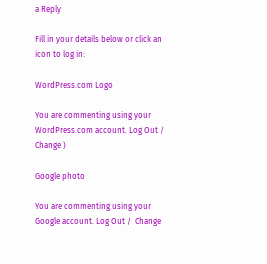a Reply

Fill in your details below or click an icon to log in:

WordPress.com Logo

You are commenting using your WordPress.com account. Log Out /  Change )

Google photo

You are commenting using your Google account. Log Out /  Change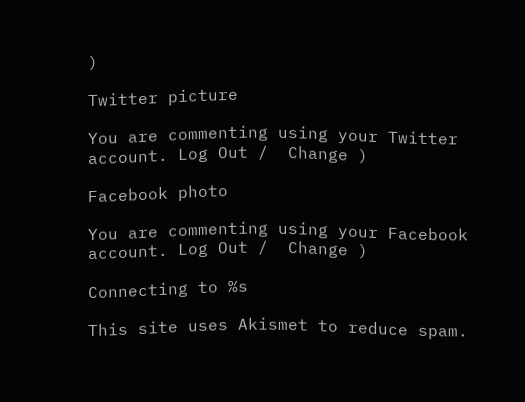)

Twitter picture

You are commenting using your Twitter account. Log Out /  Change )

Facebook photo

You are commenting using your Facebook account. Log Out /  Change )

Connecting to %s

This site uses Akismet to reduce spam.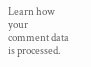Learn how your comment data is processed.